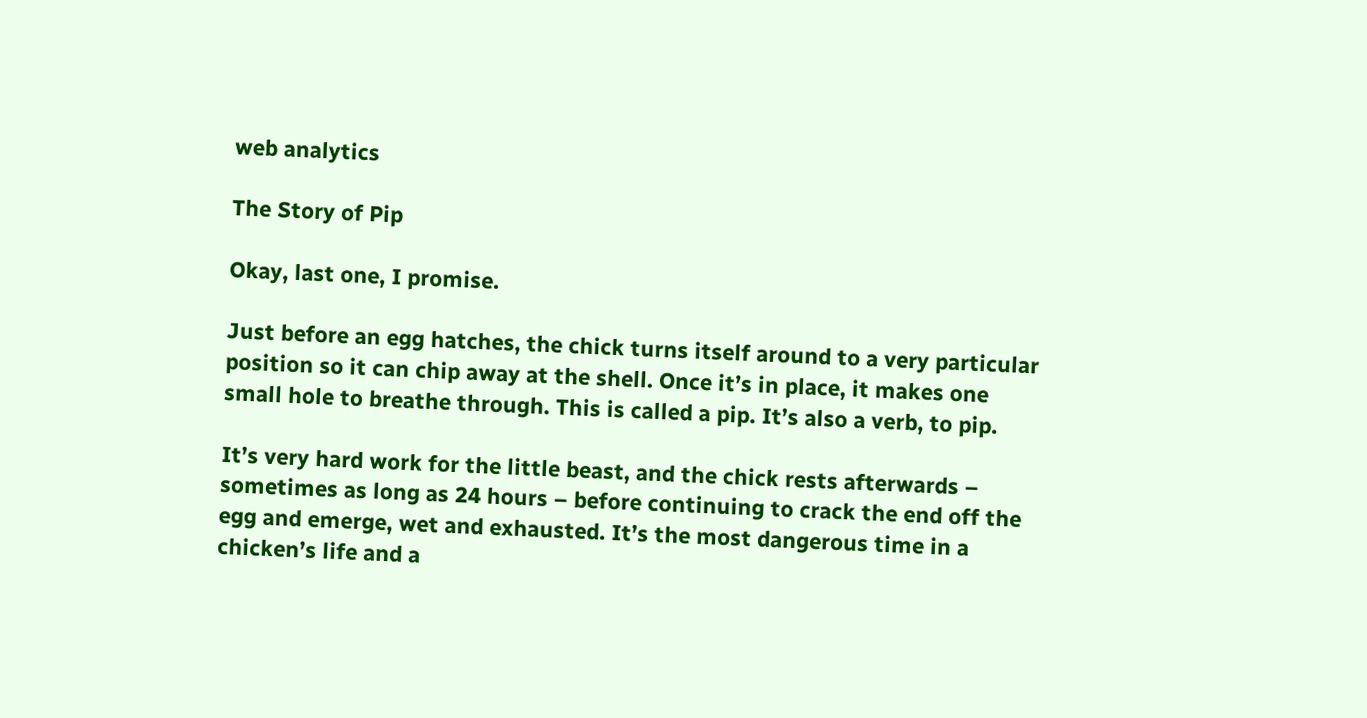web analytics

The Story of Pip

Okay, last one, I promise.

Just before an egg hatches, the chick turns itself around to a very particular position so it can chip away at the shell. Once it’s in place, it makes one small hole to breathe through. This is called a pip. It’s also a verb, to pip.

It’s very hard work for the little beast, and the chick rests afterwards – sometimes as long as 24 hours – before continuing to crack the end off the egg and emerge, wet and exhausted. It’s the most dangerous time in a chicken’s life and a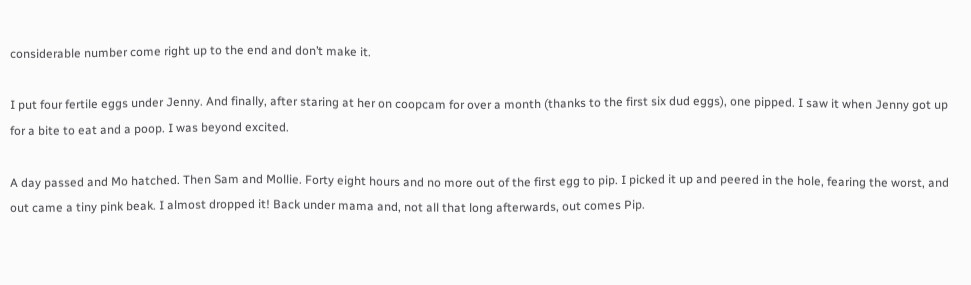considerable number come right up to the end and don’t make it.

I put four fertile eggs under Jenny. And finally, after staring at her on coopcam for over a month (thanks to the first six dud eggs), one pipped. I saw it when Jenny got up for a bite to eat and a poop. I was beyond excited.

A day passed and Mo hatched. Then Sam and Mollie. Forty eight hours and no more out of the first egg to pip. I picked it up and peered in the hole, fearing the worst, and out came a tiny pink beak. I almost dropped it! Back under mama and, not all that long afterwards, out comes Pip.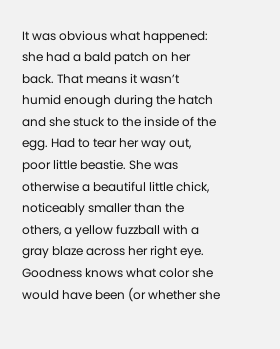It was obvious what happened: she had a bald patch on her back. That means it wasn’t humid enough during the hatch and she stuck to the inside of the egg. Had to tear her way out, poor little beastie. She was otherwise a beautiful little chick, noticeably smaller than the others, a yellow fuzzball with a gray blaze across her right eye. Goodness knows what color she would have been (or whether she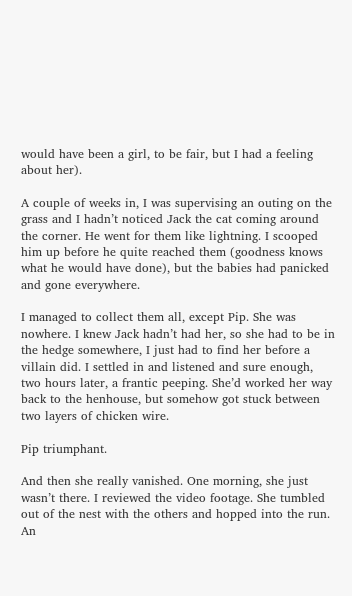would have been a girl, to be fair, but I had a feeling about her).

A couple of weeks in, I was supervising an outing on the grass and I hadn’t noticed Jack the cat coming around the corner. He went for them like lightning. I scooped him up before he quite reached them (goodness knows what he would have done), but the babies had panicked and gone everywhere.

I managed to collect them all, except Pip. She was nowhere. I knew Jack hadn’t had her, so she had to be in the hedge somewhere, I just had to find her before a villain did. I settled in and listened and sure enough, two hours later, a frantic peeping. She’d worked her way back to the henhouse, but somehow got stuck between two layers of chicken wire.

Pip triumphant.

And then she really vanished. One morning, she just wasn’t there. I reviewed the video footage. She tumbled out of the nest with the others and hopped into the run. An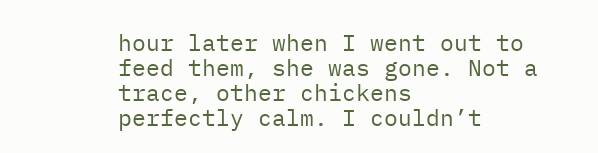hour later when I went out to feed them, she was gone. Not a trace, other chickens perfectly calm. I couldn’t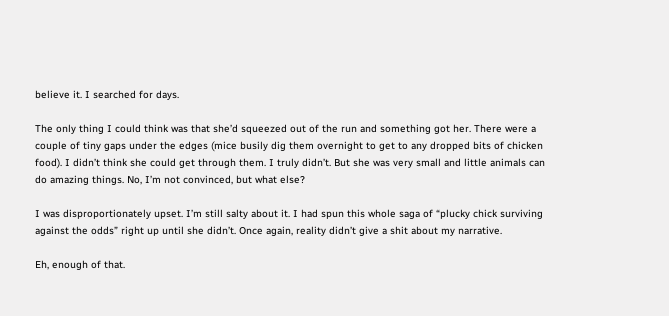believe it. I searched for days.

The only thing I could think was that she’d squeezed out of the run and something got her. There were a couple of tiny gaps under the edges (mice busily dig them overnight to get to any dropped bits of chicken food). I didn’t think she could get through them. I truly didn’t. But she was very small and little animals can do amazing things. No, I’m not convinced, but what else?

I was disproportionately upset. I’m still salty about it. I had spun this whole saga of “plucky chick surviving against the odds” right up until she didn’t. Once again, reality didn’t give a shit about my narrative.

Eh, enough of that.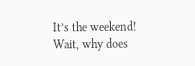It’s the weekend! Wait, why does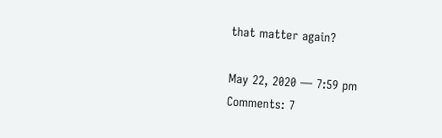that matter again?

May 22, 2020 — 7:59 pm
Comments: 7